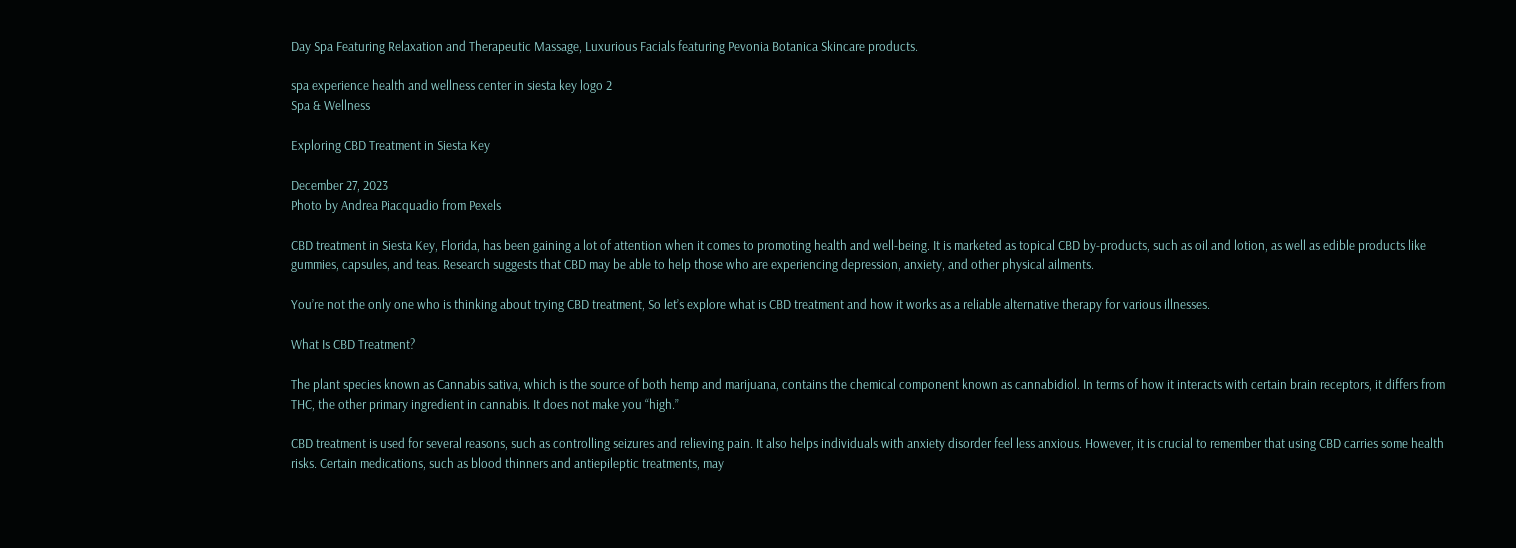Day Spa Featuring Relaxation and Therapeutic Massage, Luxurious Facials featuring Pevonia Botanica Skincare products.

spa experience health and wellness center in siesta key logo 2
Spa & Wellness

Exploring CBD Treatment in Siesta Key

December 27, 2023
Photo by Andrea Piacquadio from Pexels

CBD treatment in Siesta Key, Florida, has been gaining a lot of attention when it comes to promoting health and well-being. It is marketed as topical CBD by-products, such as oil and lotion, as well as edible products like gummies, capsules, and teas. Research suggests that CBD may be able to help those who are experiencing depression, anxiety, and other physical ailments.

You’re not the only one who is thinking about trying CBD treatment, So let’s explore what is CBD treatment and how it works as a reliable alternative therapy for various illnesses.

What Is CBD Treatment?

The plant species known as Cannabis sativa, which is the source of both hemp and marijuana, contains the chemical component known as cannabidiol. In terms of how it interacts with certain brain receptors, it differs from THC, the other primary ingredient in cannabis. It does not make you “high.”

CBD treatment is used for several reasons, such as controlling seizures and relieving pain. It also helps individuals with anxiety disorder feel less anxious. However, it is crucial to remember that using CBD carries some health risks. Certain medications, such as blood thinners and antiepileptic treatments, may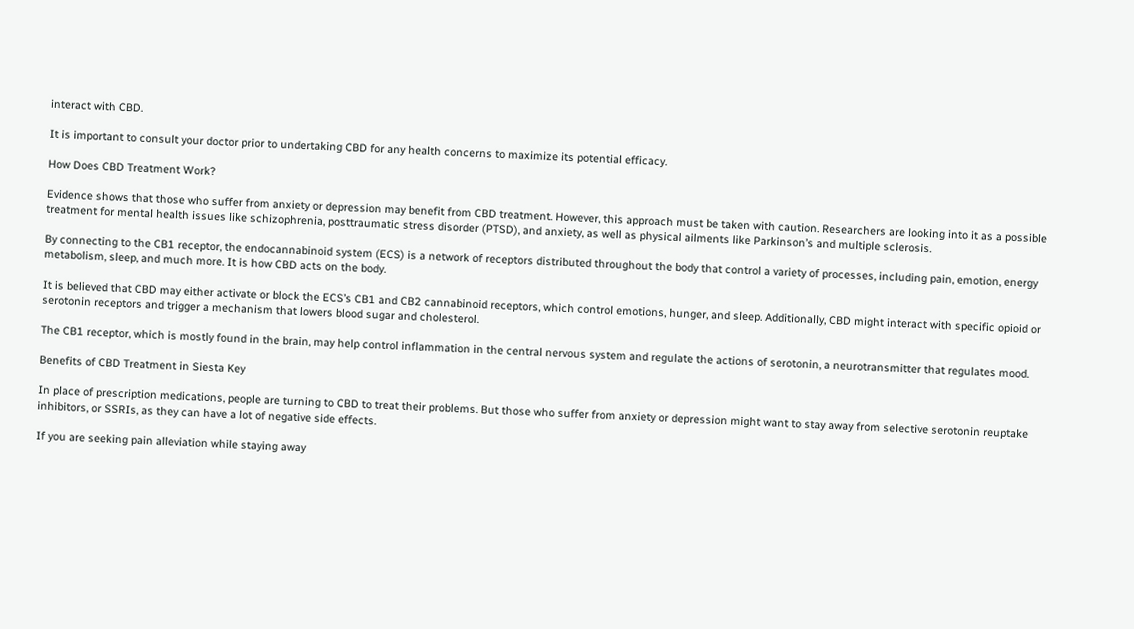interact with CBD.

It is important to consult your doctor prior to undertaking CBD for any health concerns to maximize its potential efficacy.

How Does CBD Treatment Work?

Evidence shows that those who suffer from anxiety or depression may benefit from CBD treatment. However, this approach must be taken with caution. Researchers are looking into it as a possible treatment for mental health issues like schizophrenia, posttraumatic stress disorder (PTSD), and anxiety, as well as physical ailments like Parkinson’s and multiple sclerosis.

By connecting to the CB1 receptor, the endocannabinoid system (ECS) is a network of receptors distributed throughout the body that control a variety of processes, including pain, emotion, energy metabolism, sleep, and much more. It is how CBD acts on the body.

It is believed that CBD may either activate or block the ECS’s CB1 and CB2 cannabinoid receptors, which control emotions, hunger, and sleep. Additionally, CBD might interact with specific opioid or serotonin receptors and trigger a mechanism that lowers blood sugar and cholesterol.

The CB1 receptor, which is mostly found in the brain, may help control inflammation in the central nervous system and regulate the actions of serotonin, a neurotransmitter that regulates mood.

Benefits of CBD Treatment in Siesta Key

In place of prescription medications, people are turning to CBD to treat their problems. But those who suffer from anxiety or depression might want to stay away from selective serotonin reuptake inhibitors, or SSRIs, as they can have a lot of negative side effects.

If you are seeking pain alleviation while staying away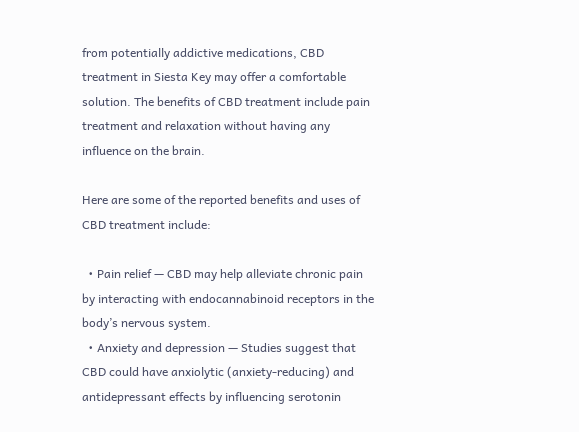from potentially addictive medications, CBD treatment in Siesta Key may offer a comfortable solution. The benefits of CBD treatment include pain treatment and relaxation without having any influence on the brain.

Here are some of the reported benefits and uses of CBD treatment include:

  • Pain relief — CBD may help alleviate chronic pain by interacting with endocannabinoid receptors in the body’s nervous system.
  • Anxiety and depression — Studies suggest that CBD could have anxiolytic (anxiety-reducing) and antidepressant effects by influencing serotonin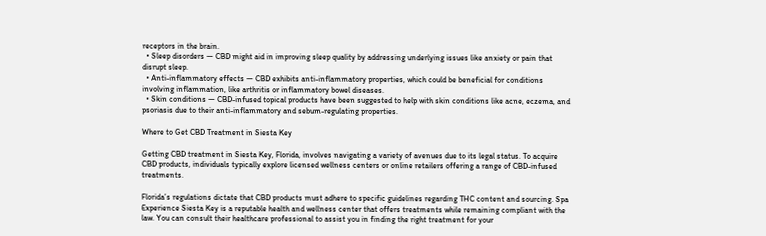receptors in the brain.
  • Sleep disorders — CBD might aid in improving sleep quality by addressing underlying issues like anxiety or pain that disrupt sleep.
  • Anti-inflammatory effects — CBD exhibits anti-inflammatory properties, which could be beneficial for conditions involving inflammation, like arthritis or inflammatory bowel diseases.
  • Skin conditions — CBD-infused topical products have been suggested to help with skin conditions like acne, eczema, and psoriasis due to their anti-inflammatory and sebum-regulating properties.

Where to Get CBD Treatment in Siesta Key

Getting CBD treatment in Siesta Key, Florida, involves navigating a variety of avenues due to its legal status. To acquire CBD products, individuals typically explore licensed wellness centers or online retailers offering a range of CBD-infused treatments.

Florida’s regulations dictate that CBD products must adhere to specific guidelines regarding THC content and sourcing. Spa Experience Siesta Key is a reputable health and wellness center that offers treatments while remaining compliant with the law. You can consult their healthcare professional to assist you in finding the right treatment for your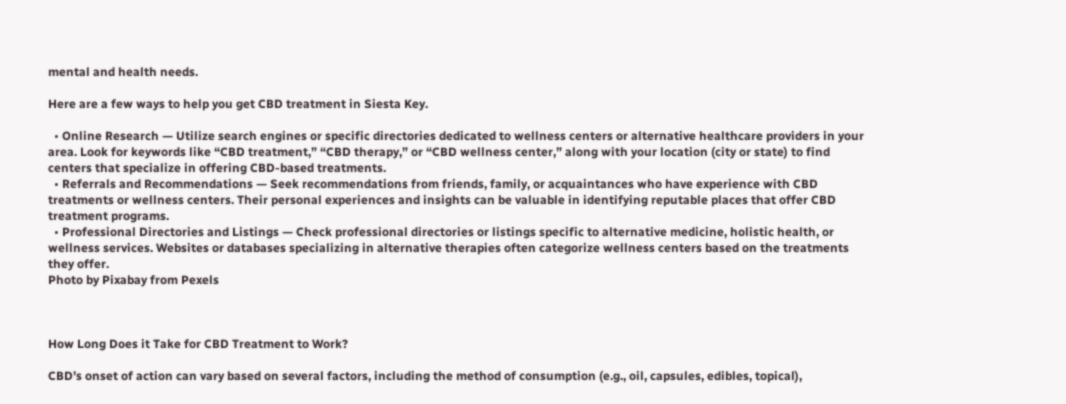mental and health needs.

Here are a few ways to help you get CBD treatment in Siesta Key.

  • Online Research — Utilize search engines or specific directories dedicated to wellness centers or alternative healthcare providers in your area. Look for keywords like “CBD treatment,” “CBD therapy,” or “CBD wellness center,” along with your location (city or state) to find centers that specialize in offering CBD-based treatments.
  • Referrals and Recommendations — Seek recommendations from friends, family, or acquaintances who have experience with CBD treatments or wellness centers. Their personal experiences and insights can be valuable in identifying reputable places that offer CBD treatment programs.
  • Professional Directories and Listings — Check professional directories or listings specific to alternative medicine, holistic health, or wellness services. Websites or databases specializing in alternative therapies often categorize wellness centers based on the treatments they offer.
Photo by Pixabay from Pexels



How Long Does it Take for CBD Treatment to Work?

CBD’s onset of action can vary based on several factors, including the method of consumption (e.g., oil, capsules, edibles, topical),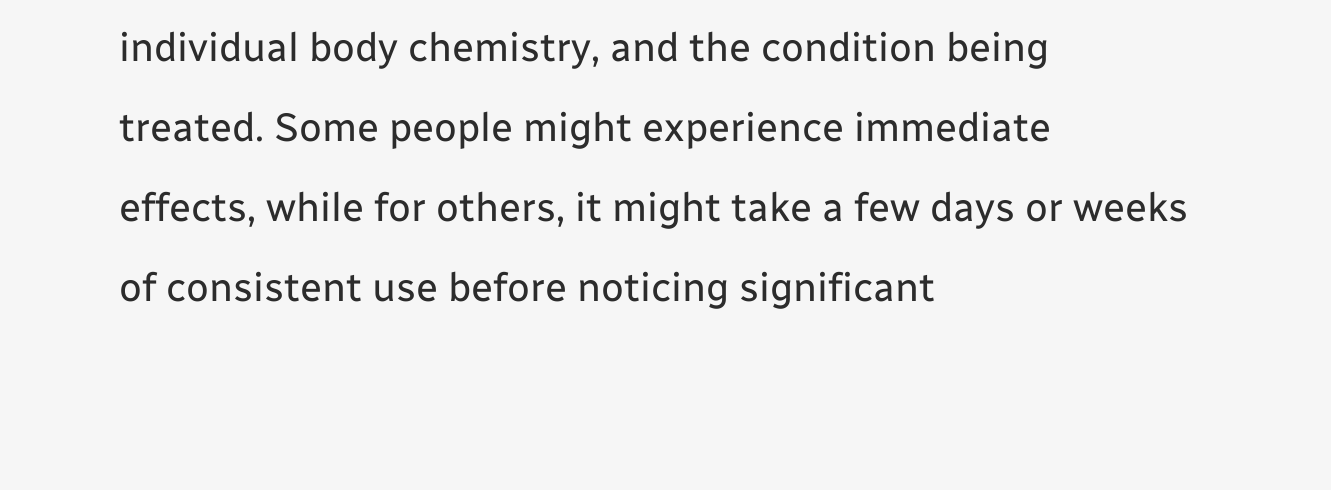individual body chemistry, and the condition being treated. Some people might experience immediate effects, while for others, it might take a few days or weeks of consistent use before noticing significant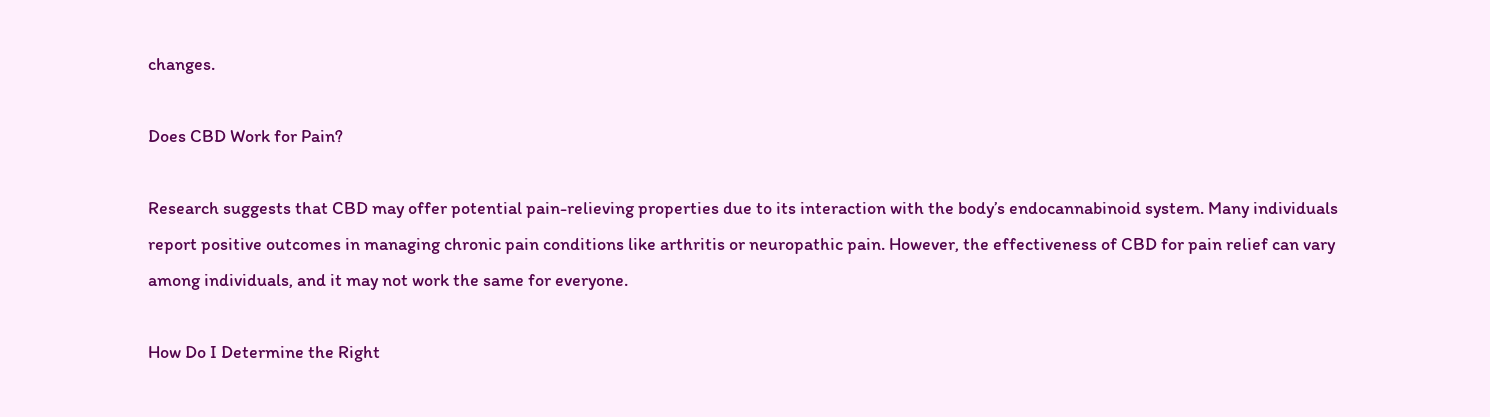changes.

Does CBD Work for Pain?

Research suggests that CBD may offer potential pain-relieving properties due to its interaction with the body’s endocannabinoid system. Many individuals report positive outcomes in managing chronic pain conditions like arthritis or neuropathic pain. However, the effectiveness of CBD for pain relief can vary among individuals, and it may not work the same for everyone.

How Do I Determine the Right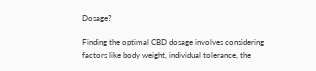Dosage?

Finding the optimal CBD dosage involves considering factors like body weight, individual tolerance, the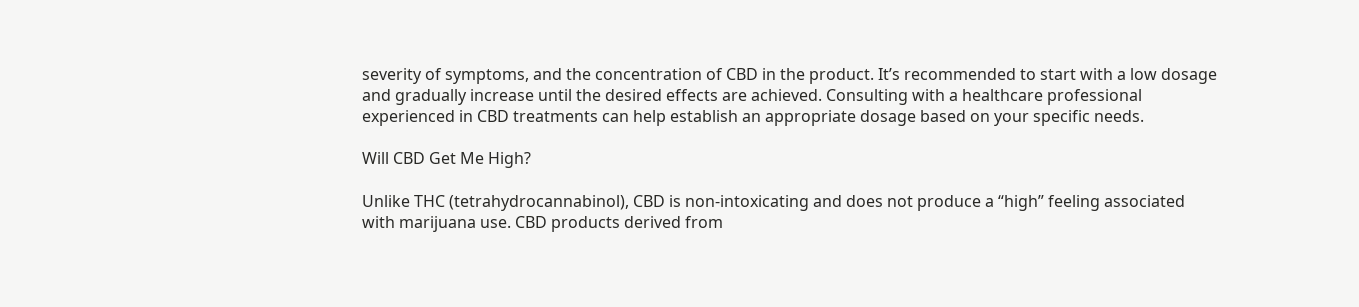severity of symptoms, and the concentration of CBD in the product. It’s recommended to start with a low dosage and gradually increase until the desired effects are achieved. Consulting with a healthcare professional experienced in CBD treatments can help establish an appropriate dosage based on your specific needs.

Will CBD Get Me High?

Unlike THC (tetrahydrocannabinol), CBD is non-intoxicating and does not produce a “high” feeling associated with marijuana use. CBD products derived from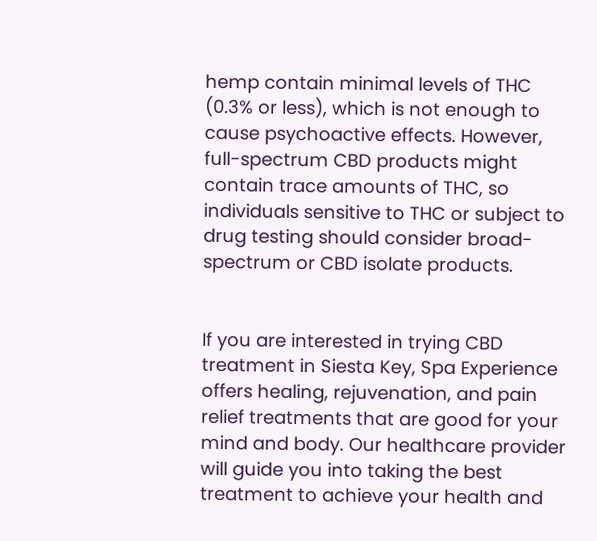hemp contain minimal levels of THC (0.3% or less), which is not enough to cause psychoactive effects. However, full-spectrum CBD products might contain trace amounts of THC, so individuals sensitive to THC or subject to drug testing should consider broad-spectrum or CBD isolate products.


If you are interested in trying CBD treatment in Siesta Key, Spa Experience offers healing, rejuvenation, and pain relief treatments that are good for your mind and body. Our healthcare provider will guide you into taking the best treatment to achieve your health and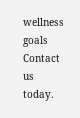wellness goals Contact us today.